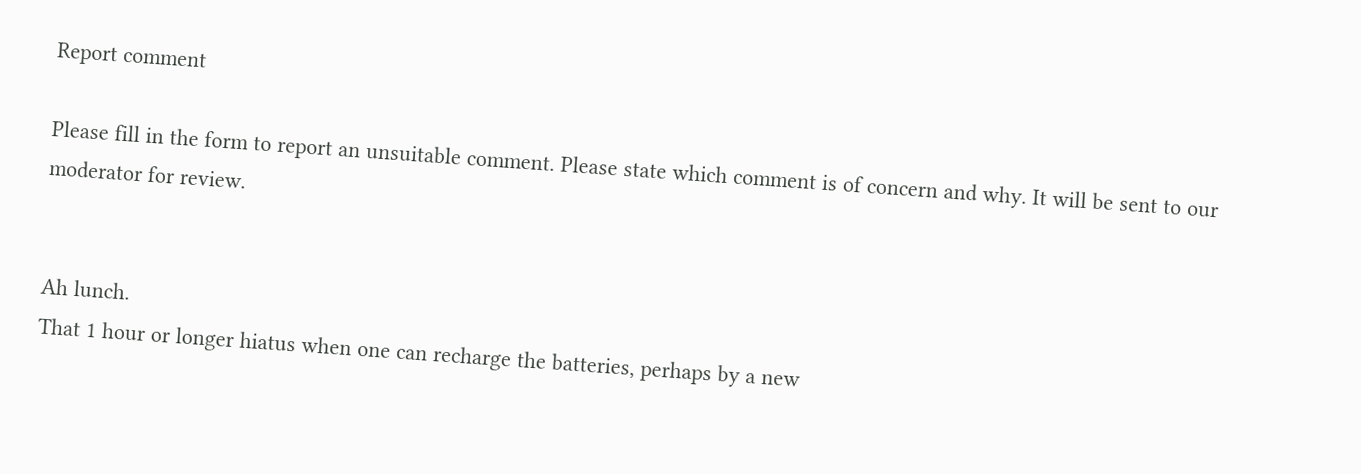Report comment

Please fill in the form to report an unsuitable comment. Please state which comment is of concern and why. It will be sent to our moderator for review.


Ah lunch.
That 1 hour or longer hiatus when one can recharge the batteries, perhaps by a new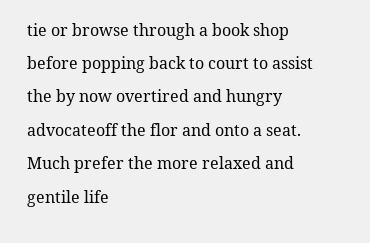tie or browse through a book shop before popping back to court to assist the by now overtired and hungry advocateoff the flor and onto a seat.
Much prefer the more relaxed and gentile life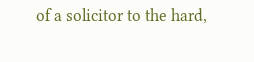of a solicitor to the hard,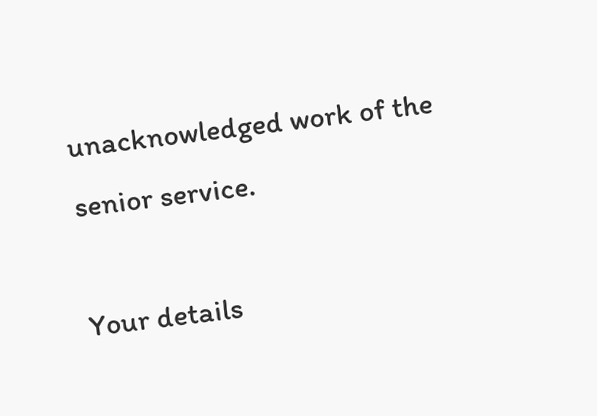unacknowledged work of the senior service.

Your details